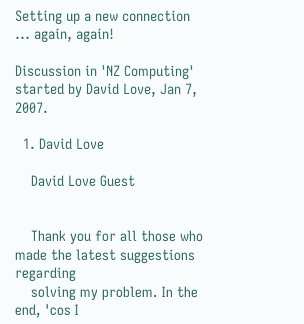Setting up a new connection ... again, again!

Discussion in 'NZ Computing' started by David Love, Jan 7, 2007.

  1. David Love

    David Love Guest


    Thank you for all those who made the latest suggestions regarding
    solving my problem. In the end, 'cos I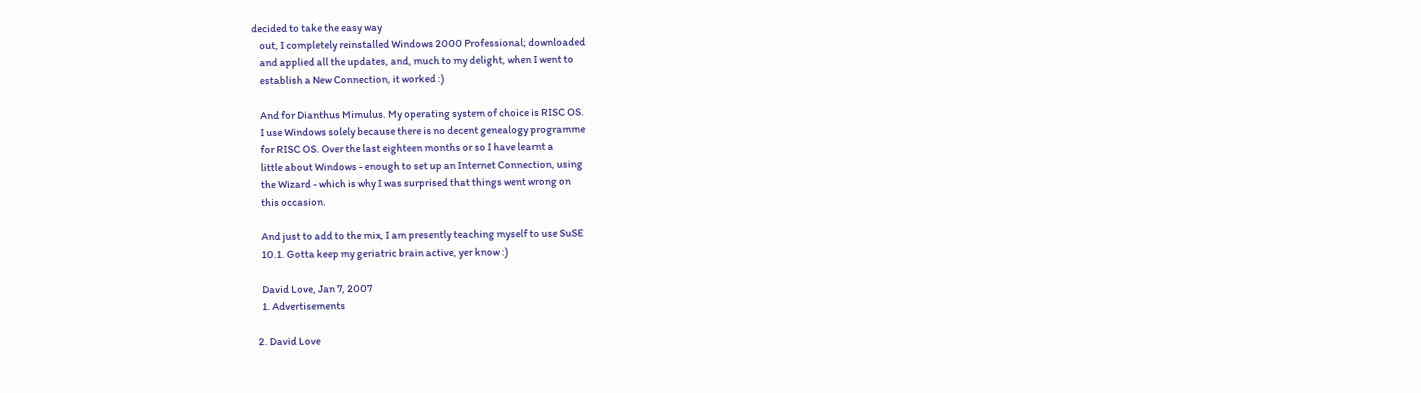decided to take the easy way
    out, I completely reinstalled Windows 2000 Professional; downloaded
    and applied all the updates, and, much to my delight, when I went to
    establish a New Connection, it worked :)

    And for Dianthus Mimulus. My operating system of choice is RISC OS.
    I use Windows solely because there is no decent genealogy programme
    for RISC OS. Over the last eighteen months or so I have learnt a
    little about Windows - enough to set up an Internet Connection, using
    the Wizard - which is why I was surprised that things went wrong on
    this occasion.

    And just to add to the mix, I am presently teaching myself to use SuSE
    10.1. Gotta keep my geriatric brain active, yer know :)

    David Love, Jan 7, 2007
    1. Advertisements

  2. David Love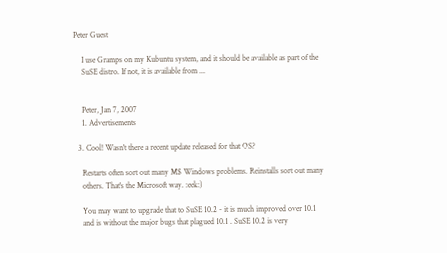Peter Guest

    I use Gramps on my Kubuntu system, and it should be available as part of the
    SuSE distro. If not, it is available from ...


    Peter, Jan 7, 2007
    1. Advertisements

  3. Cool! Wasn't there a recent update released for that OS?

    Restarts often sort out many M$ Windows problems. Reinstalls sort out many
    others. That's the Microsoft way. :eek:)

    You may want to upgrade that to SuSE 10.2 - it is much improved over 10.1
    and is without the major bugs that plagued 10.1 . SuSE 10.2 is very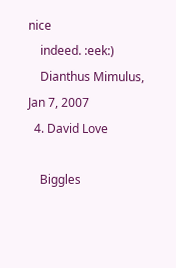nice
    indeed. :eek:)
    Dianthus Mimulus, Jan 7, 2007
  4. David Love

    Biggles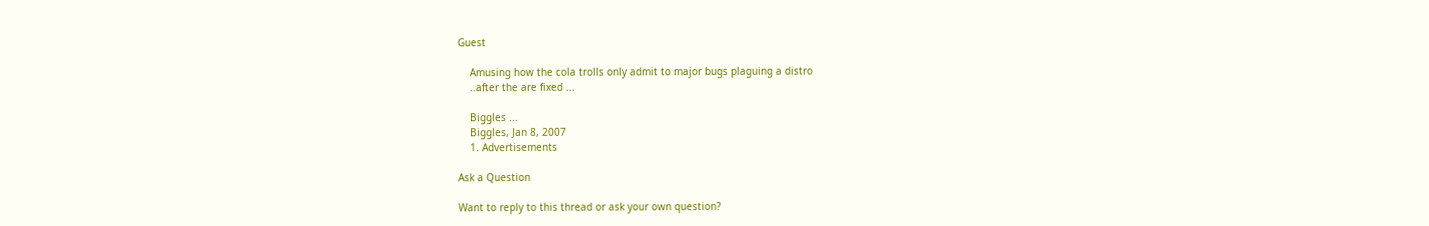Guest

    Amusing how the cola trolls only admit to major bugs plaguing a distro
    ..after the are fixed ...

    Biggles ...
    Biggles, Jan 8, 2007
    1. Advertisements

Ask a Question

Want to reply to this thread or ask your own question?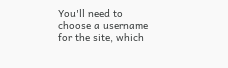You'll need to choose a username for the site, which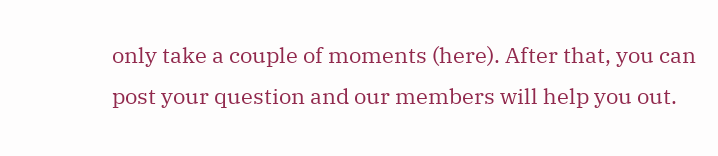only take a couple of moments (here). After that, you can post your question and our members will help you out.